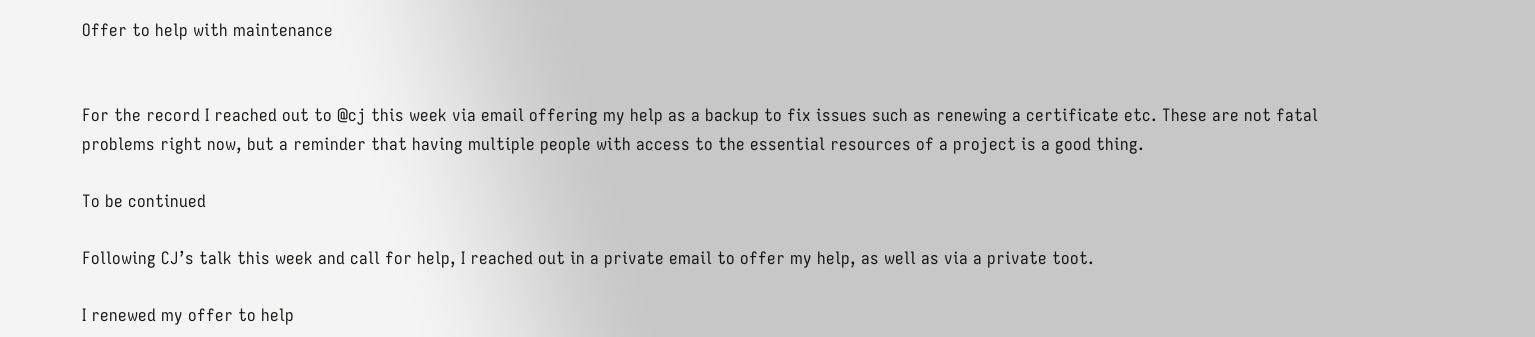Offer to help with maintenance


For the record I reached out to @cj this week via email offering my help as a backup to fix issues such as renewing a certificate etc. These are not fatal problems right now, but a reminder that having multiple people with access to the essential resources of a project is a good thing.

To be continued

Following CJ’s talk this week and call for help, I reached out in a private email to offer my help, as well as via a private toot.

I renewed my offer to help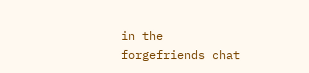in the forgefriends chat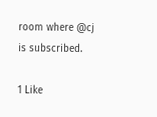room where @cj is subscribed.

1 Like